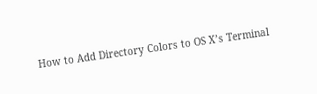How to Add Directory Colors to OS X’s Terminal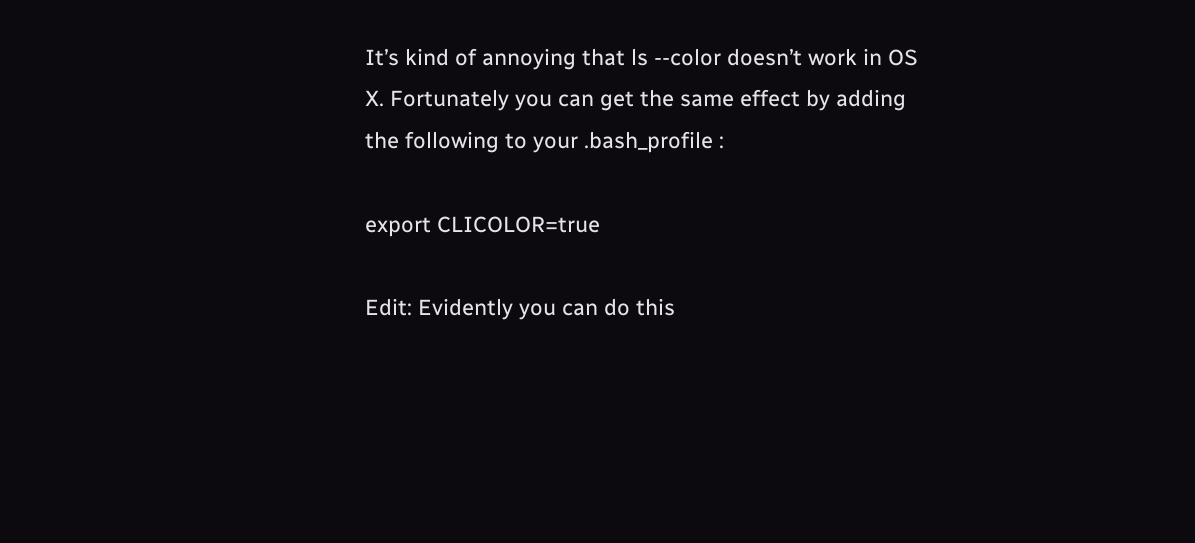It’s kind of annoying that ls --color doesn’t work in OS X. Fortunately you can get the same effect by adding the following to your .bash_profile :

export CLICOLOR=true

Edit: Evidently you can do this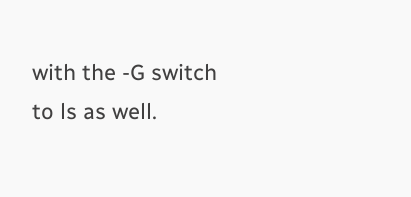with the -G switch to ls as well.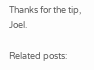Thanks for the tip, Joel.

Related posts: